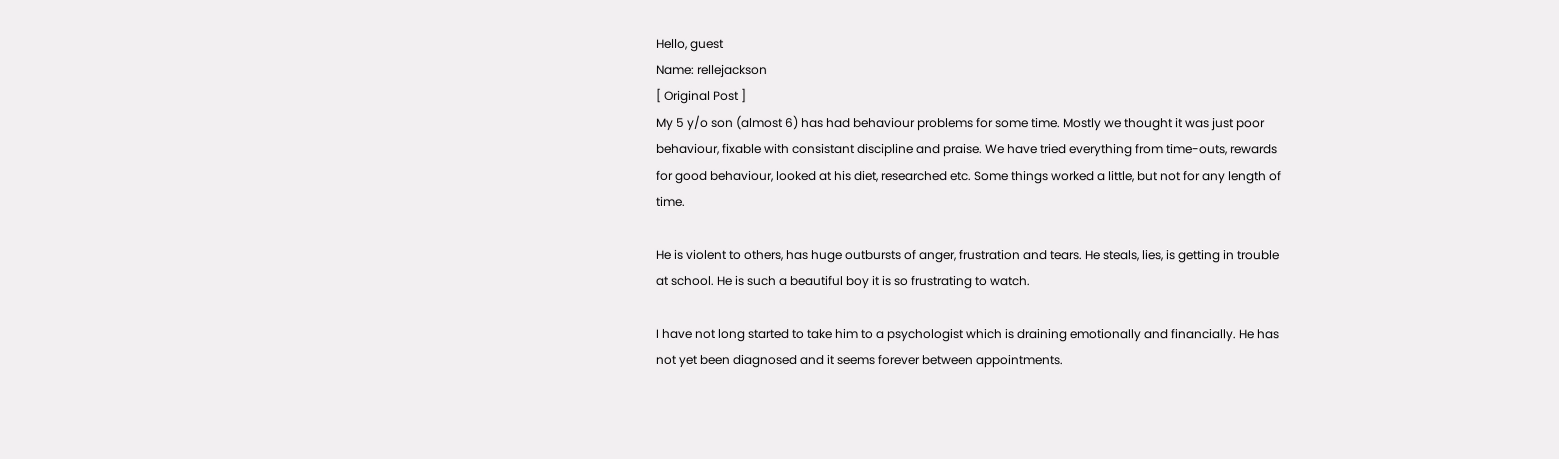Hello, guest
Name: rellejackson
[ Original Post ]
My 5 y/o son (almost 6) has had behaviour problems for some time. Mostly we thought it was just poor behaviour, fixable with consistant discipline and praise. We have tried everything from time-outs, rewards for good behaviour, looked at his diet, researched etc. Some things worked a little, but not for any length of time.

He is violent to others, has huge outbursts of anger, frustration and tears. He steals, lies, is getting in trouble at school. He is such a beautiful boy it is so frustrating to watch.

I have not long started to take him to a psychologist which is draining emotionally and financially. He has not yet been diagnosed and it seems forever between appointments.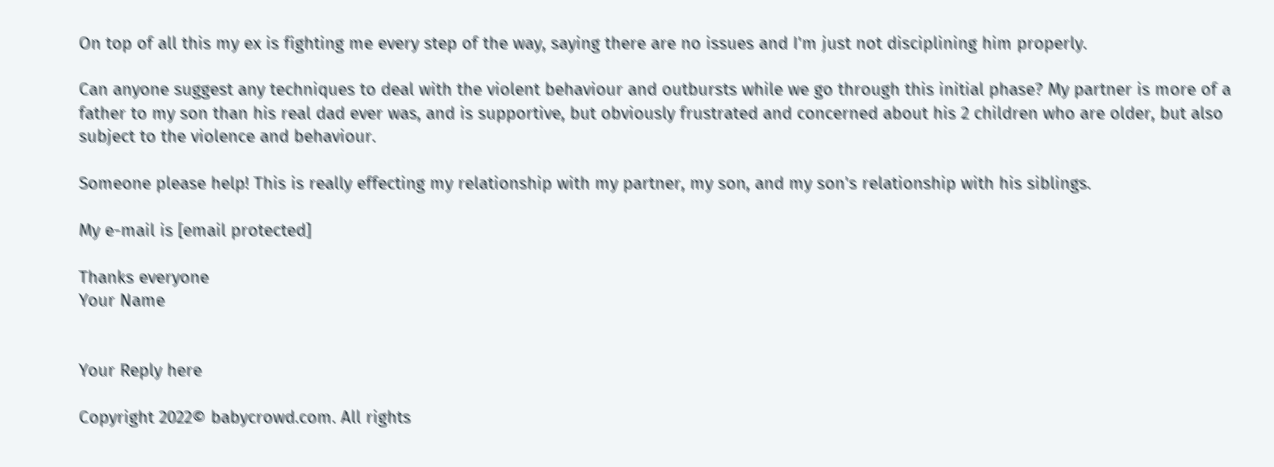On top of all this my ex is fighting me every step of the way, saying there are no issues and I'm just not disciplining him properly.

Can anyone suggest any techniques to deal with the violent behaviour and outbursts while we go through this initial phase? My partner is more of a father to my son than his real dad ever was, and is supportive, but obviously frustrated and concerned about his 2 children who are older, but also subject to the violence and behaviour.

Someone please help! This is really effecting my relationship with my partner, my son, and my son's relationship with his siblings.

My e-mail is [email protected]

Thanks everyone
Your Name


Your Reply here

Copyright 2022© babycrowd.com. All rights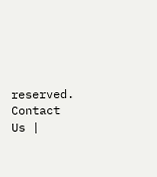reserved.
Contact Us |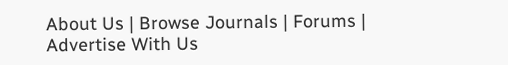About Us | Browse Journals | Forums | Advertise With Us